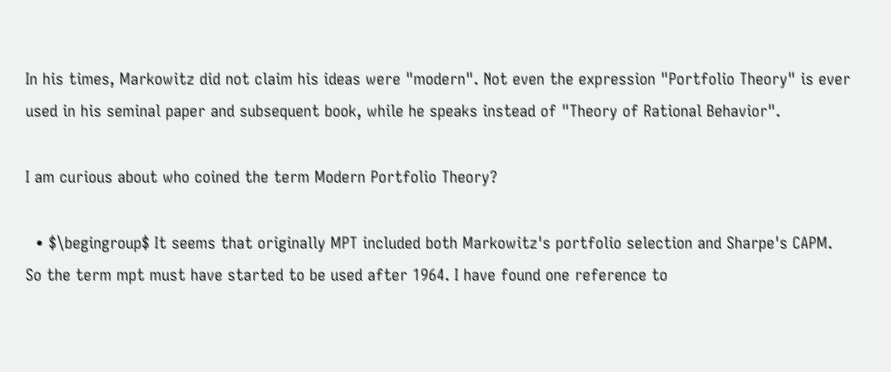In his times, Markowitz did not claim his ideas were "modern". Not even the expression "Portfolio Theory" is ever used in his seminal paper and subsequent book, while he speaks instead of "Theory of Rational Behavior".

I am curious about who coined the term Modern Portfolio Theory?

  • $\begingroup$ It seems that originally MPT included both Markowitz's portfolio selection and Sharpe's CAPM. So the term mpt must have started to be used after 1964. I have found one reference to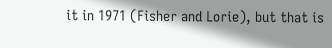it in 1971 (Fisher and Lorie), but that is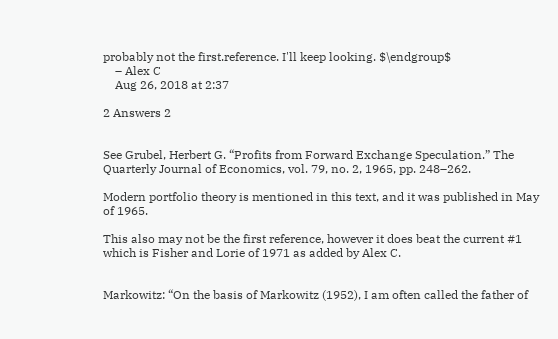probably not the first.reference. I'll keep looking. $\endgroup$
    – Alex C
    Aug 26, 2018 at 2:37

2 Answers 2


See Grubel, Herbert G. “Profits from Forward Exchange Speculation.” The Quarterly Journal of Economics, vol. 79, no. 2, 1965, pp. 248–262.

Modern portfolio theory is mentioned in this text, and it was published in May of 1965.

This also may not be the first reference, however it does beat the current #1 which is Fisher and Lorie of 1971 as added by Alex C.


Markowitz: “On the basis of Markowitz (1952), I am often called the father of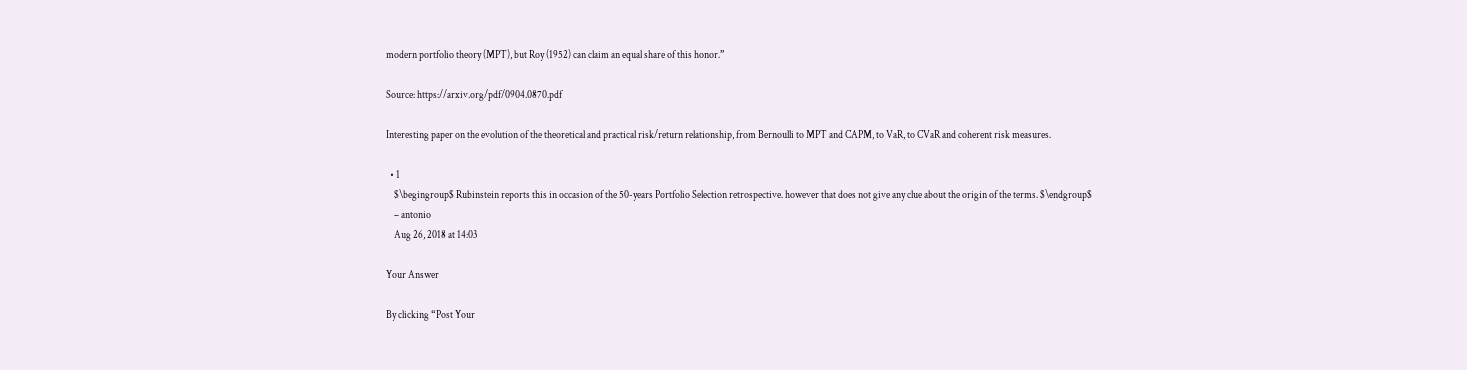modern portfolio theory (MPT), but Roy (1952) can claim an equal share of this honor.”

Source: https://arxiv.org/pdf/0904.0870.pdf

Interesting paper on the evolution of the theoretical and practical risk/return relationship, from Bernoulli to MPT and CAPM, to VaR, to CVaR and coherent risk measures.

  • 1
    $\begingroup$ Rubinstein reports this in occasion of the 50-years Portfolio Selection retrospective. however that does not give any clue about the origin of the terms. $\endgroup$
    – antonio
    Aug 26, 2018 at 14:03

Your Answer

By clicking “Post Your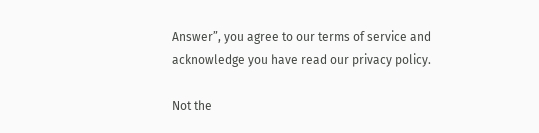Answer”, you agree to our terms of service and acknowledge you have read our privacy policy.

Not the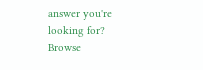answer you're looking for? Browse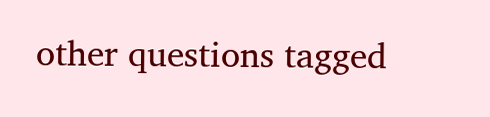other questions tagged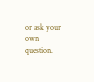or ask your own question.